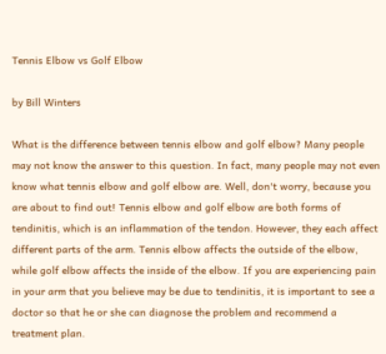Tennis Elbow vs Golf Elbow

by Bill Winters

What is the difference between tennis elbow and golf elbow? Many people may not know the answer to this question. In fact, many people may not even know what tennis elbow and golf elbow are. Well, don't worry, because you are about to find out! Tennis elbow and golf elbow are both forms of tendinitis, which is an inflammation of the tendon. However, they each affect different parts of the arm. Tennis elbow affects the outside of the elbow, while golf elbow affects the inside of the elbow. If you are experiencing pain in your arm that you believe may be due to tendinitis, it is important to see a doctor so that he or she can diagnose the problem and recommend a treatment plan.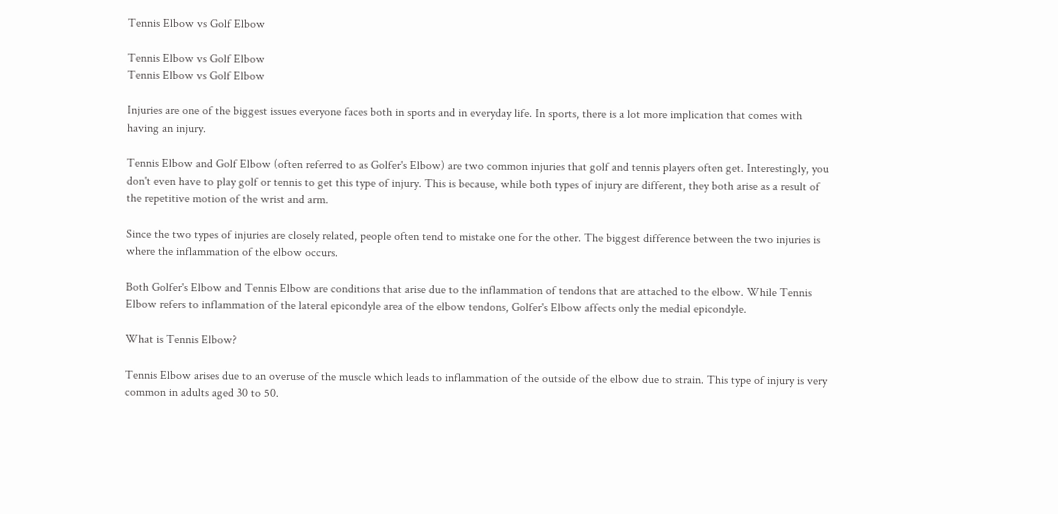Tennis Elbow vs Golf Elbow

Tennis Elbow vs Golf Elbow
Tennis Elbow vs Golf Elbow

Injuries are one of the biggest issues everyone faces both in sports and in everyday life. In sports, there is a lot more implication that comes with having an injury.

Tennis Elbow and Golf Elbow (often referred to as Golfer's Elbow) are two common injuries that golf and tennis players often get. Interestingly, you don't even have to play golf or tennis to get this type of injury. This is because, while both types of injury are different, they both arise as a result of the repetitive motion of the wrist and arm.

Since the two types of injuries are closely related, people often tend to mistake one for the other. The biggest difference between the two injuries is where the inflammation of the elbow occurs.

Both Golfer's Elbow and Tennis Elbow are conditions that arise due to the inflammation of tendons that are attached to the elbow. While Tennis Elbow refers to inflammation of the lateral epicondyle area of the elbow tendons, Golfer's Elbow affects only the medial epicondyle.

What is Tennis Elbow?

Tennis Elbow arises due to an overuse of the muscle which leads to inflammation of the outside of the elbow due to strain. This type of injury is very common in adults aged 30 to 50.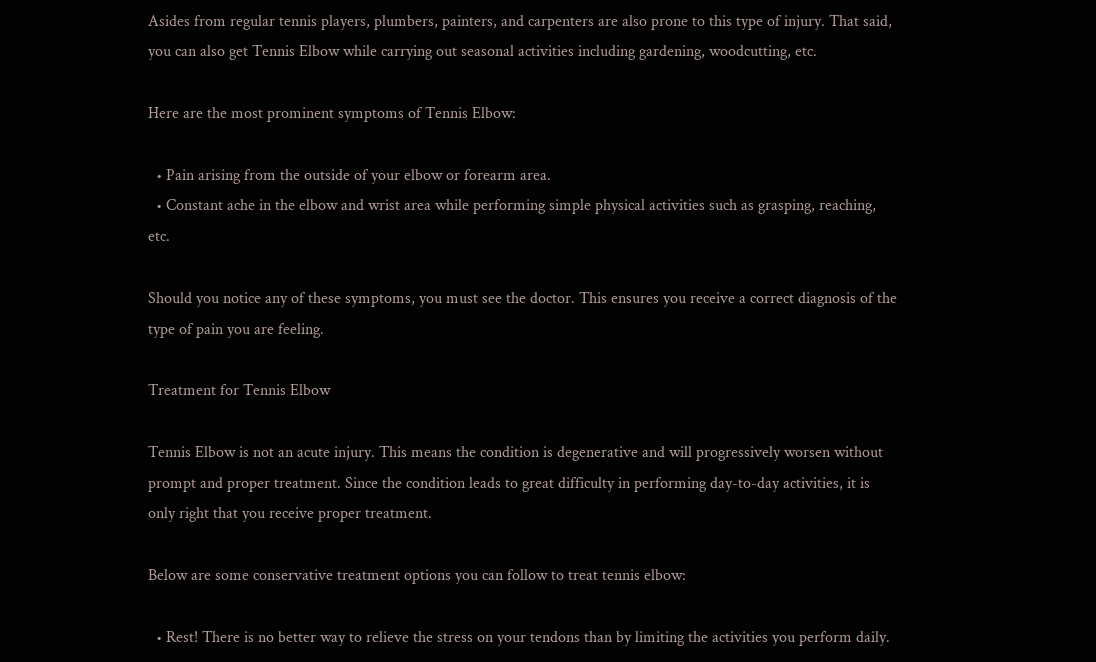Asides from regular tennis players, plumbers, painters, and carpenters are also prone to this type of injury. That said, you can also get Tennis Elbow while carrying out seasonal activities including gardening, woodcutting, etc.

Here are the most prominent symptoms of Tennis Elbow:

  • Pain arising from the outside of your elbow or forearm area.
  • Constant ache in the elbow and wrist area while performing simple physical activities such as grasping, reaching, etc.

Should you notice any of these symptoms, you must see the doctor. This ensures you receive a correct diagnosis of the type of pain you are feeling.

Treatment for Tennis Elbow

Tennis Elbow is not an acute injury. This means the condition is degenerative and will progressively worsen without prompt and proper treatment. Since the condition leads to great difficulty in performing day-to-day activities, it is only right that you receive proper treatment.

Below are some conservative treatment options you can follow to treat tennis elbow:

  • Rest! There is no better way to relieve the stress on your tendons than by limiting the activities you perform daily.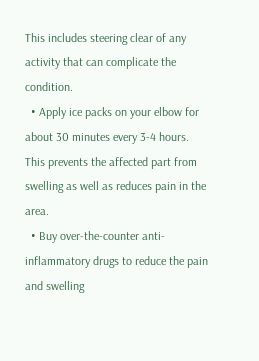This includes steering clear of any activity that can complicate the condition.
  • Apply ice packs on your elbow for about 30 minutes every 3-4 hours. This prevents the affected part from swelling as well as reduces pain in the area.
  • Buy over-the-counter anti-inflammatory drugs to reduce the pain and swelling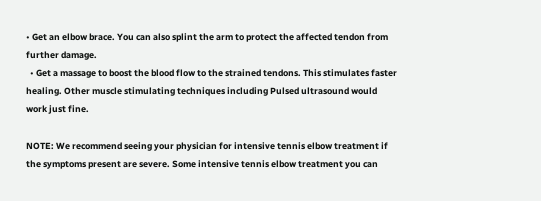• Get an elbow brace. You can also splint the arm to protect the affected tendon from further damage.
  • Get a massage to boost the blood flow to the strained tendons. This stimulates faster healing. Other muscle stimulating techniques including Pulsed ultrasound would work just fine.

NOTE: We recommend seeing your physician for intensive tennis elbow treatment if the symptoms present are severe. Some intensive tennis elbow treatment you can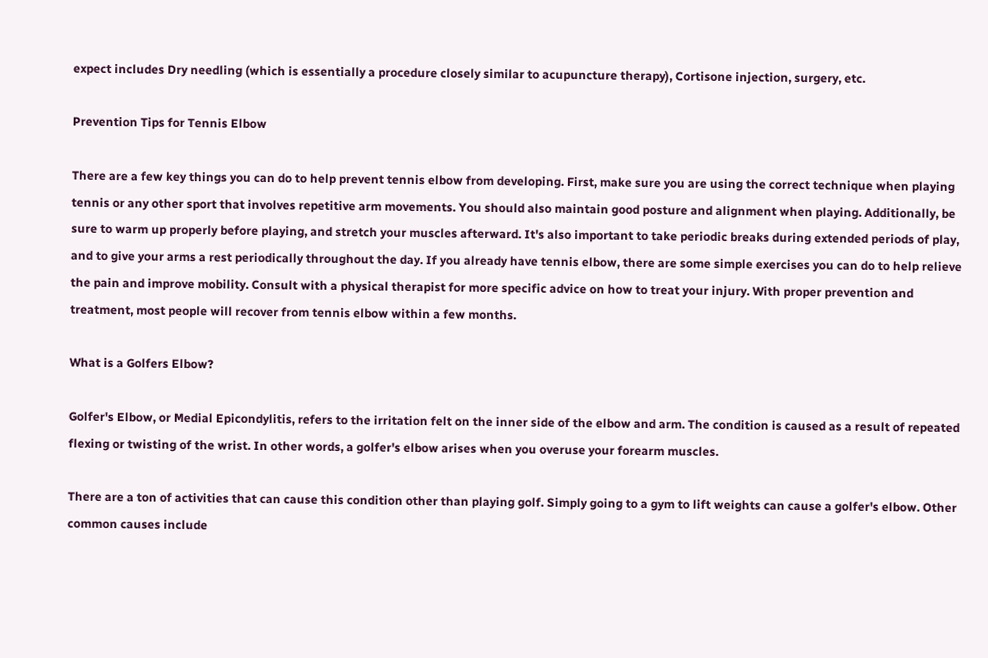expect includes Dry needling (which is essentially a procedure closely similar to acupuncture therapy), Cortisone injection, surgery, etc.

Prevention Tips for Tennis Elbow

There are a few key things you can do to help prevent tennis elbow from developing. First, make sure you are using the correct technique when playing tennis or any other sport that involves repetitive arm movements. You should also maintain good posture and alignment when playing. Additionally, be sure to warm up properly before playing, and stretch your muscles afterward. It's also important to take periodic breaks during extended periods of play, and to give your arms a rest periodically throughout the day. If you already have tennis elbow, there are some simple exercises you can do to help relieve the pain and improve mobility. Consult with a physical therapist for more specific advice on how to treat your injury. With proper prevention and treatment, most people will recover from tennis elbow within a few months.

What is a Golfers Elbow?

Golfer's Elbow, or Medial Epicondylitis, refers to the irritation felt on the inner side of the elbow and arm. The condition is caused as a result of repeated flexing or twisting of the wrist. In other words, a golfer's elbow arises when you overuse your forearm muscles.

There are a ton of activities that can cause this condition other than playing golf. Simply going to a gym to lift weights can cause a golfer's elbow. Other common causes include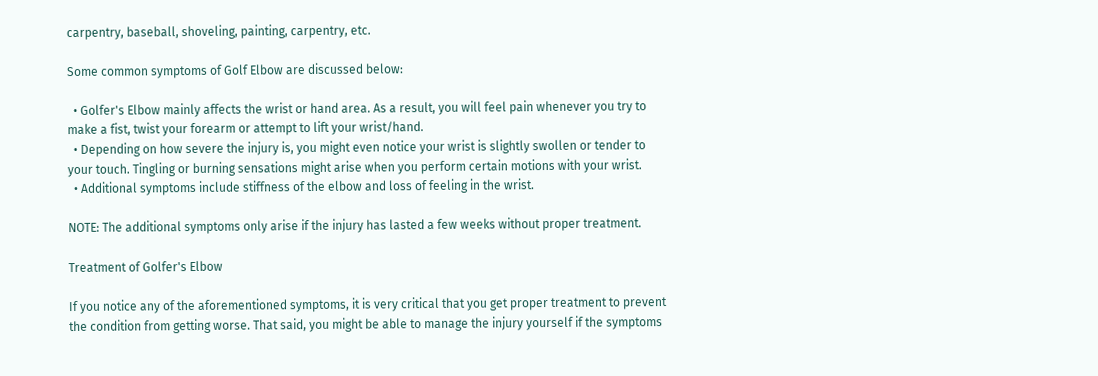carpentry, baseball, shoveling, painting, carpentry, etc.

Some common symptoms of Golf Elbow are discussed below:

  • Golfer's Elbow mainly affects the wrist or hand area. As a result, you will feel pain whenever you try to make a fist, twist your forearm or attempt to lift your wrist/hand.
  • Depending on how severe the injury is, you might even notice your wrist is slightly swollen or tender to your touch. Tingling or burning sensations might arise when you perform certain motions with your wrist.
  • Additional symptoms include stiffness of the elbow and loss of feeling in the wrist.

NOTE: The additional symptoms only arise if the injury has lasted a few weeks without proper treatment.

Treatment of Golfer's Elbow

If you notice any of the aforementioned symptoms, it is very critical that you get proper treatment to prevent the condition from getting worse. That said, you might be able to manage the injury yourself if the symptoms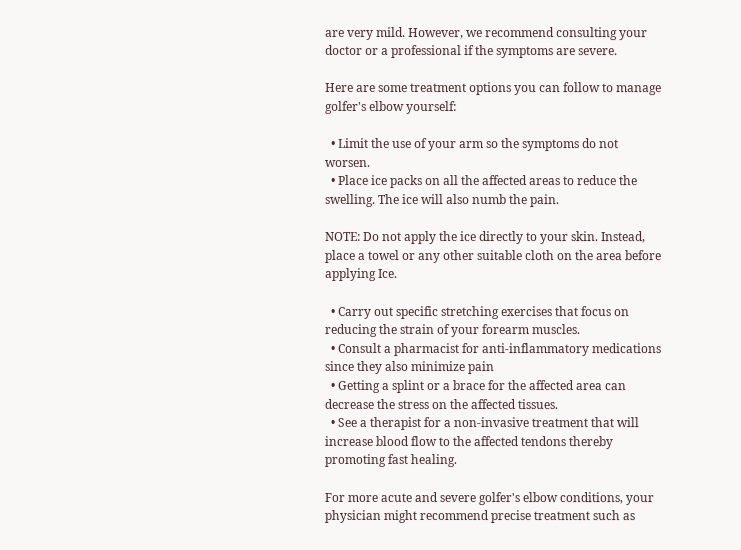are very mild. However, we recommend consulting your doctor or a professional if the symptoms are severe.

Here are some treatment options you can follow to manage golfer's elbow yourself:

  • Limit the use of your arm so the symptoms do not worsen.
  • Place ice packs on all the affected areas to reduce the swelling. The ice will also numb the pain.

NOTE: Do not apply the ice directly to your skin. Instead, place a towel or any other suitable cloth on the area before applying Ice.

  • Carry out specific stretching exercises that focus on reducing the strain of your forearm muscles.
  • Consult a pharmacist for anti-inflammatory medications since they also minimize pain
  • Getting a splint or a brace for the affected area can decrease the stress on the affected tissues.
  • See a therapist for a non-invasive treatment that will increase blood flow to the affected tendons thereby promoting fast healing.

For more acute and severe golfer's elbow conditions, your physician might recommend precise treatment such as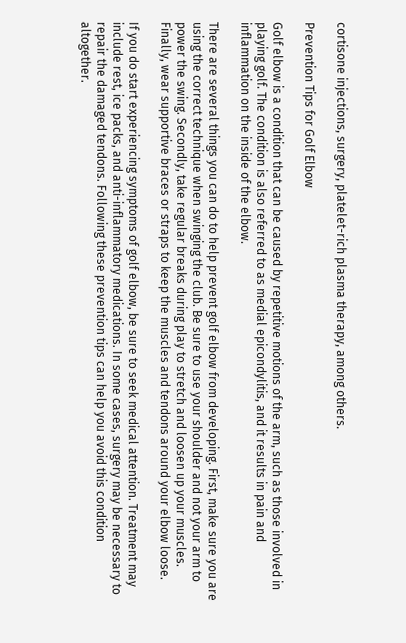cortisone injections, surgery, platelet-rich plasma therapy, among others.

Prevention Tips for Golf Elbow

Golf elbow is a condition that can be caused by repetitive motions of the arm, such as those involved in playing golf. The condition is also referred to as medial epicondylitis, and it results in pain and inflammation on the inside of the elbow.

There are several things you can do to help prevent golf elbow from developing. First, make sure you are using the correct technique when swinging the club. Be sure to use your shoulder and not your arm to power the swing. Secondly, take regular breaks during play to stretch and loosen up your muscles. Finally, wear supportive braces or straps to keep the muscles and tendons around your elbow loose.

If you do start experiencing symptoms of golf elbow, be sure to seek medical attention. Treatment may include rest, ice packs, and anti-inflammatory medications. In some cases, surgery may be necessary to repair the damaged tendons. Following these prevention tips can help you avoid this condition altogether.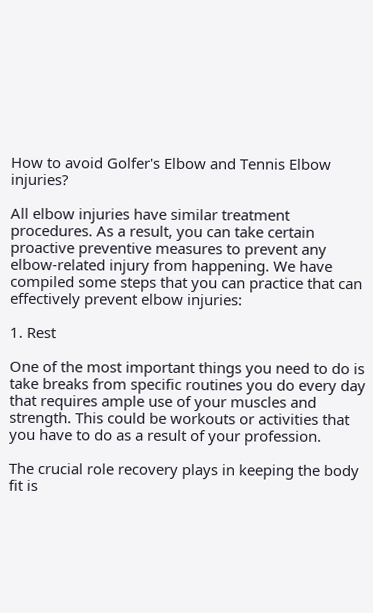How to avoid Golfer's Elbow and Tennis Elbow injuries?

All elbow injuries have similar treatment procedures. As a result, you can take certain proactive preventive measures to prevent any elbow-related injury from happening. We have compiled some steps that you can practice that can effectively prevent elbow injuries:

1. Rest

One of the most important things you need to do is take breaks from specific routines you do every day that requires ample use of your muscles and strength. This could be workouts or activities that you have to do as a result of your profession.

The crucial role recovery plays in keeping the body fit is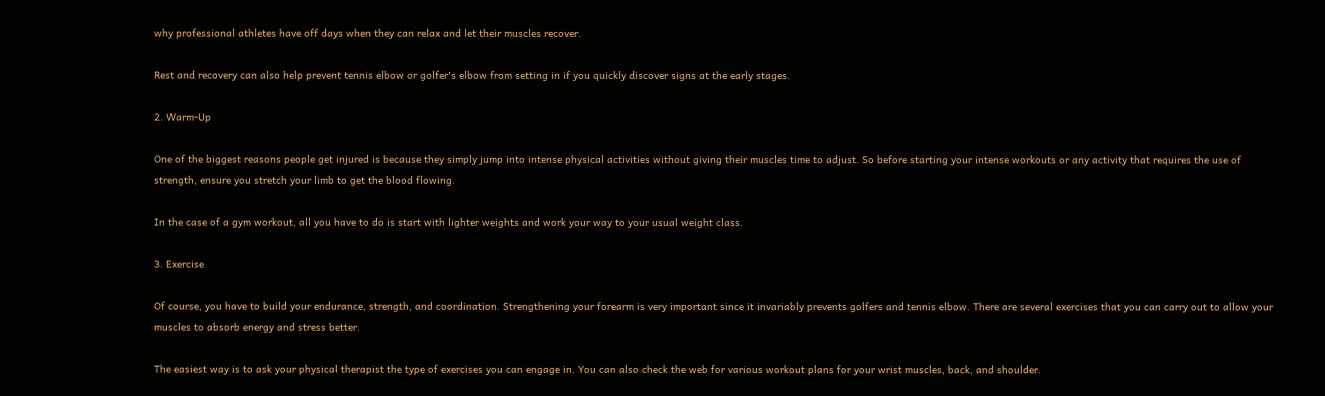why professional athletes have off days when they can relax and let their muscles recover.

Rest and recovery can also help prevent tennis elbow or golfer's elbow from setting in if you quickly discover signs at the early stages.

2. Warm-Up

One of the biggest reasons people get injured is because they simply jump into intense physical activities without giving their muscles time to adjust. So before starting your intense workouts or any activity that requires the use of strength, ensure you stretch your limb to get the blood flowing.

In the case of a gym workout, all you have to do is start with lighter weights and work your way to your usual weight class.

3. Exercise

Of course, you have to build your endurance, strength, and coordination. Strengthening your forearm is very important since it invariably prevents golfers and tennis elbow. There are several exercises that you can carry out to allow your muscles to absorb energy and stress better.

The easiest way is to ask your physical therapist the type of exercises you can engage in. You can also check the web for various workout plans for your wrist muscles, back, and shoulder.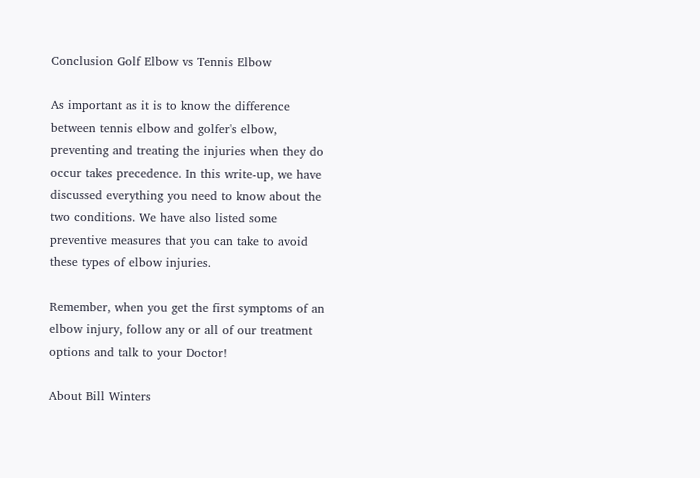Conclusion Golf Elbow vs Tennis Elbow

As important as it is to know the difference between tennis elbow and golfer's elbow, preventing and treating the injuries when they do occur takes precedence. In this write-up, we have discussed everything you need to know about the two conditions. We have also listed some preventive measures that you can take to avoid these types of elbow injuries.

Remember, when you get the first symptoms of an elbow injury, follow any or all of our treatment options and talk to your Doctor!

About Bill Winters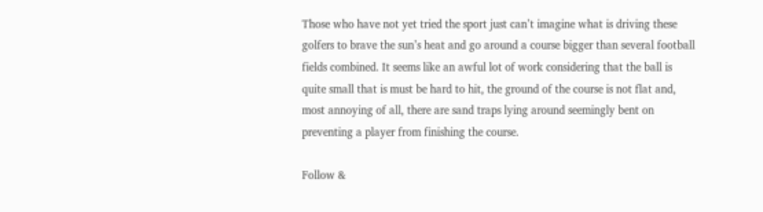Those who have not yet tried the sport just can’t imagine what is driving these golfers to brave the sun’s heat and go around a course bigger than several football fields combined. It seems like an awful lot of work considering that the ball is quite small that is must be hard to hit, the ground of the course is not flat and, most annoying of all, there are sand traps lying around seemingly bent on preventing a player from finishing the course.

Follow &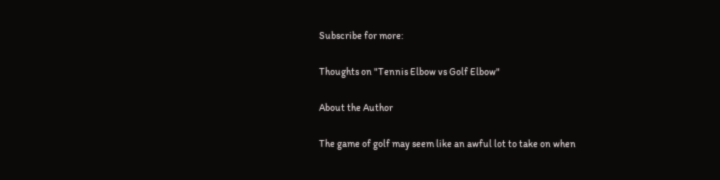Subscribe for more:

Thoughts on "Tennis Elbow vs Golf Elbow"

About the Author

The game of golf may seem like an awful lot to take on when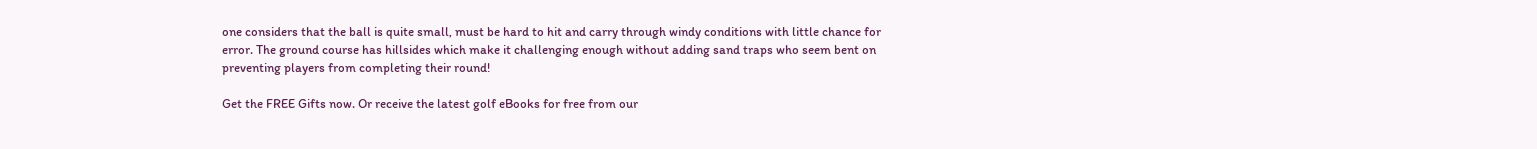one considers that the ball is quite small, must be hard to hit and carry through windy conditions with little chance for error. The ground course has hillsides which make it challenging enough without adding sand traps who seem bent on preventing players from completing their round!

Get the FREE Gifts now. Or receive the latest golf eBooks for free from our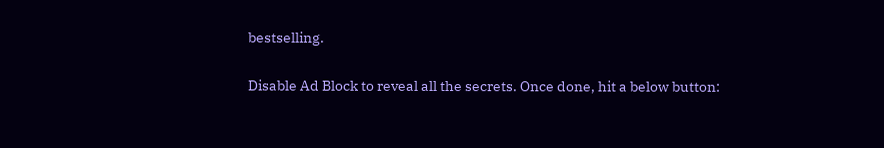bestselling.

Disable Ad Block to reveal all the secrets. Once done, hit a below button: